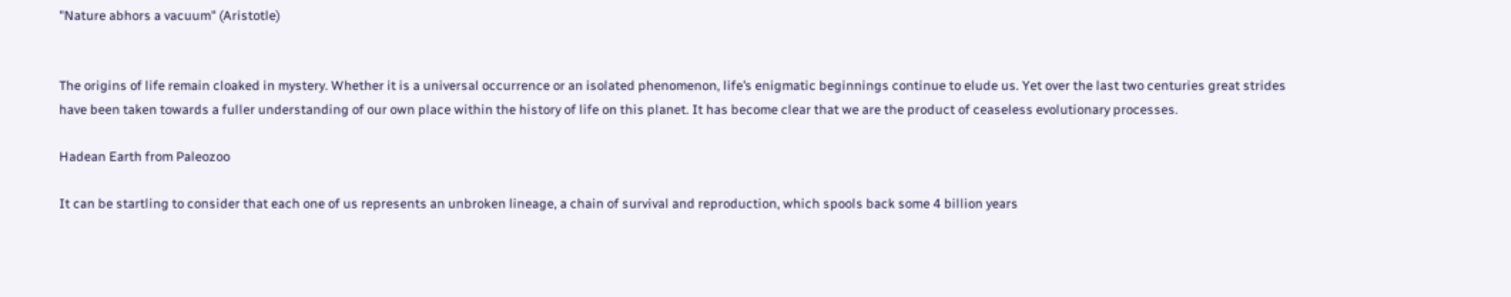"Nature abhors a vacuum" (Aristotle)


The origins of life remain cloaked in mystery. Whether it is a universal occurrence or an isolated phenomenon, life’s enigmatic beginnings continue to elude us. Yet over the last two centuries great strides have been taken towards a fuller understanding of our own place within the history of life on this planet. It has become clear that we are the product of ceaseless evolutionary processes.

Hadean Earth from Paleozoo

It can be startling to consider that each one of us represents an unbroken lineage, a chain of survival and reproduction, which spools back some 4 billion years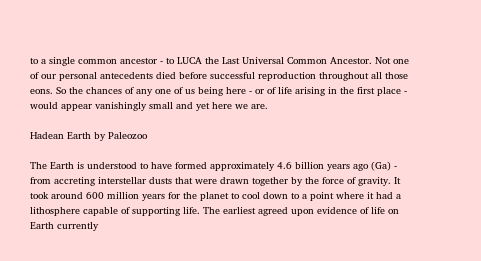to a single common ancestor - to LUCA the Last Universal Common Ancestor. Not one of our personal antecedents died before successful reproduction throughout all those eons. So the chances of any one of us being here - or of life arising in the first place - would appear vanishingly small and yet here we are.

Hadean Earth by Paleozoo

The Earth is understood to have formed approximately 4.6 billion years ago (Ga) - from accreting interstellar dusts that were drawn together by the force of gravity. It took around 600 million years for the planet to cool down to a point where it had a lithosphere capable of supporting life. The earliest agreed upon evidence of life on Earth currently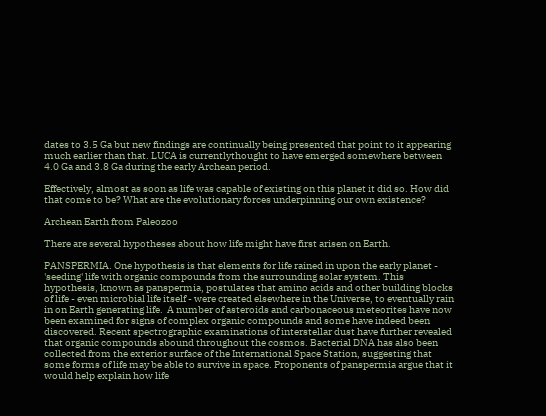dates to 3.5 Ga but new findings are continually being presented that point to it appearing much earlier than that. LUCA is currentlythought to have emerged somewhere between 4.0 Ga and 3.8 Ga during the early Archean period.

Effectively, almost as soon as life was capable of existing on this planet it did so. How did that come to be? What are the evolutionary forces underpinning our own existence?

Archean Earth from Paleozoo

There are several hypotheses about how life might have first arisen on Earth.

PANSPERMIA. One hypothesis is that elements for life rained in upon the early planet - 'seeding' life with organic compounds from the surrounding solar system. This hypothesis, known as panspermia, postulates that amino acids and other building blocks of life - even microbial life itself - were created elsewhere in the Universe, to eventually rain in on Earth generating life.  A number of asteroids and carbonaceous meteorites have now been examined for signs of complex organic compounds and some have indeed been discovered. Recent spectrographic examinations of interstellar dust have further revealed that organic compounds abound throughout the cosmos. Bacterial DNA has also been collected from the exterior surface of the International Space Station, suggesting that some forms of life may be able to survive in space. Proponents of panspermia argue that it would help explain how life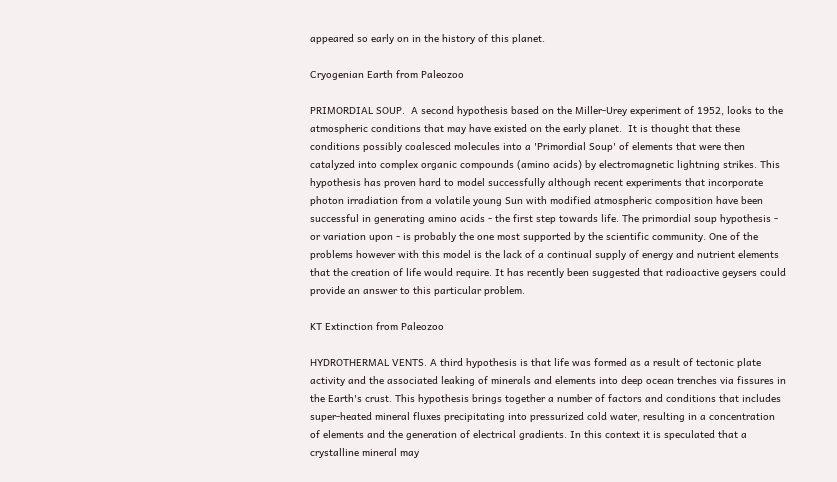appeared so early on in the history of this planet.

Cryogenian Earth from Paleozoo

PRIMORDIAL SOUP.  A second hypothesis based on the Miller-Urey experiment of 1952, looks to the atmospheric conditions that may have existed on the early planet.  It is thought that these conditions possibly coalesced molecules into a 'Primordial Soup' of elements that were then catalyzed into complex organic compounds (amino acids) by electromagnetic lightning strikes. This hypothesis has proven hard to model successfully although recent experiments that incorporate photon irradiation from a volatile young Sun with modified atmospheric composition have been successful in generating amino acids - the first step towards life. The primordial soup hypothesis - or variation upon - is probably the one most supported by the scientific community. One of the problems however with this model is the lack of a continual supply of energy and nutrient elements that the creation of life would require. It has recently been suggested that radioactive geysers could provide an answer to this particular problem.

KT Extinction from Paleozoo

HYDROTHERMAL VENTS. A third hypothesis is that life was formed as a result of tectonic plate activity and the associated leaking of minerals and elements into deep ocean trenches via fissures in the Earth's crust. This hypothesis brings together a number of factors and conditions that includes super-heated mineral fluxes precipitating into pressurized cold water, resulting in a concentration of elements and the generation of electrical gradients. In this context it is speculated that a crystalline mineral may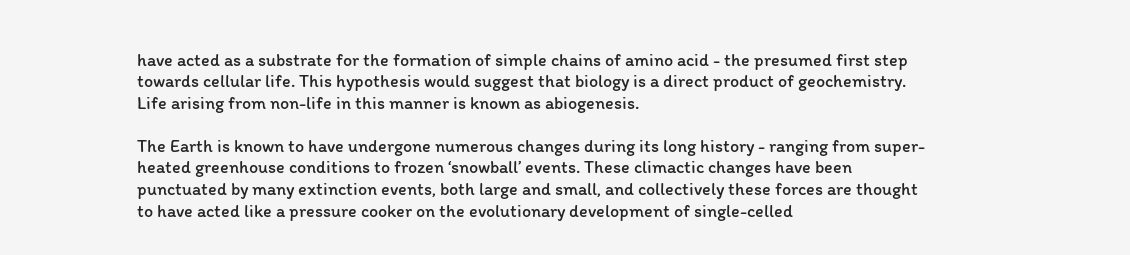have acted as a substrate for the formation of simple chains of amino acid - the presumed first step towards cellular life. This hypothesis would suggest that biology is a direct product of geochemistry. Life arising from non-life in this manner is known as abiogenesis.

The Earth is known to have undergone numerous changes during its long history - ranging from super-heated greenhouse conditions to frozen ‘snowball’ events. These climactic changes have been punctuated by many extinction events, both large and small, and collectively these forces are thought to have acted like a pressure cooker on the evolutionary development of single-celled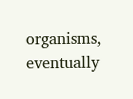organisms, eventually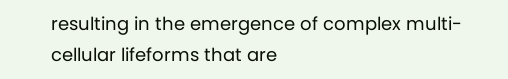resulting in the emergence of complex multi-cellular lifeforms that are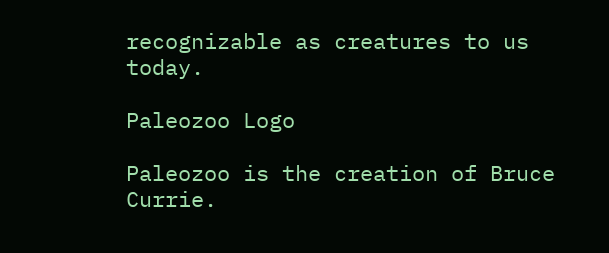recognizable as creatures to us today.

Paleozoo Logo

Paleozoo is the creation of Bruce Currie.